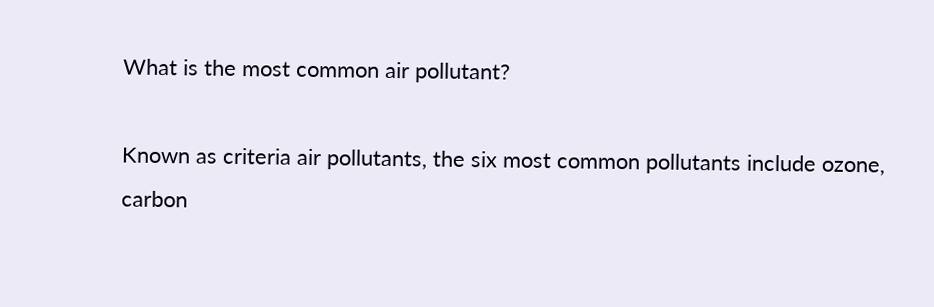What is the most common air pollutant?

Known as criteria air pollutants, the six most common pollutants include ozone, carbon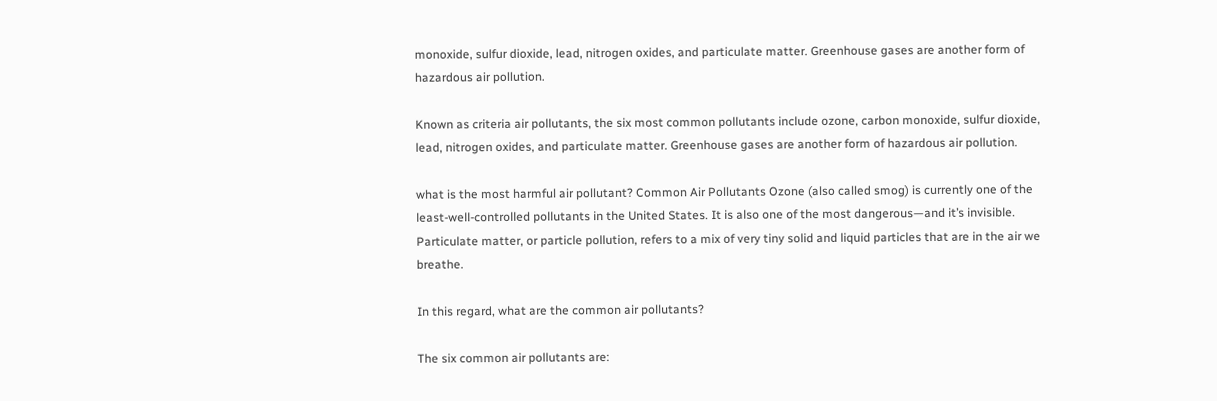monoxide, sulfur dioxide, lead, nitrogen oxides, and particulate matter. Greenhouse gases are another form of hazardous air pollution.

Known as criteria air pollutants, the six most common pollutants include ozone, carbon monoxide, sulfur dioxide, lead, nitrogen oxides, and particulate matter. Greenhouse gases are another form of hazardous air pollution.

what is the most harmful air pollutant? Common Air Pollutants Ozone (also called smog) is currently one of the least-well-controlled pollutants in the United States. It is also one of the most dangerous—and it’s invisible. Particulate matter, or particle pollution, refers to a mix of very tiny solid and liquid particles that are in the air we breathe.

In this regard, what are the common air pollutants?

The six common air pollutants are: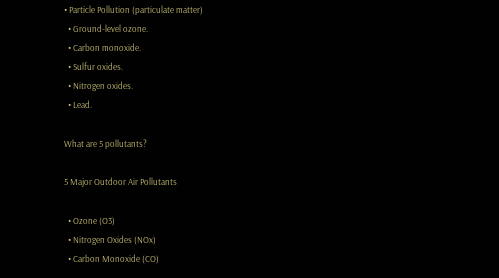• Particle Pollution (particulate matter)
  • Ground-level ozone.
  • Carbon monoxide.
  • Sulfur oxides.
  • Nitrogen oxides.
  • Lead.

What are 5 pollutants?

5 Major Outdoor Air Pollutants

  • Ozone (O3)
  • Nitrogen Oxides (NOx)
  • Carbon Monoxide (CO)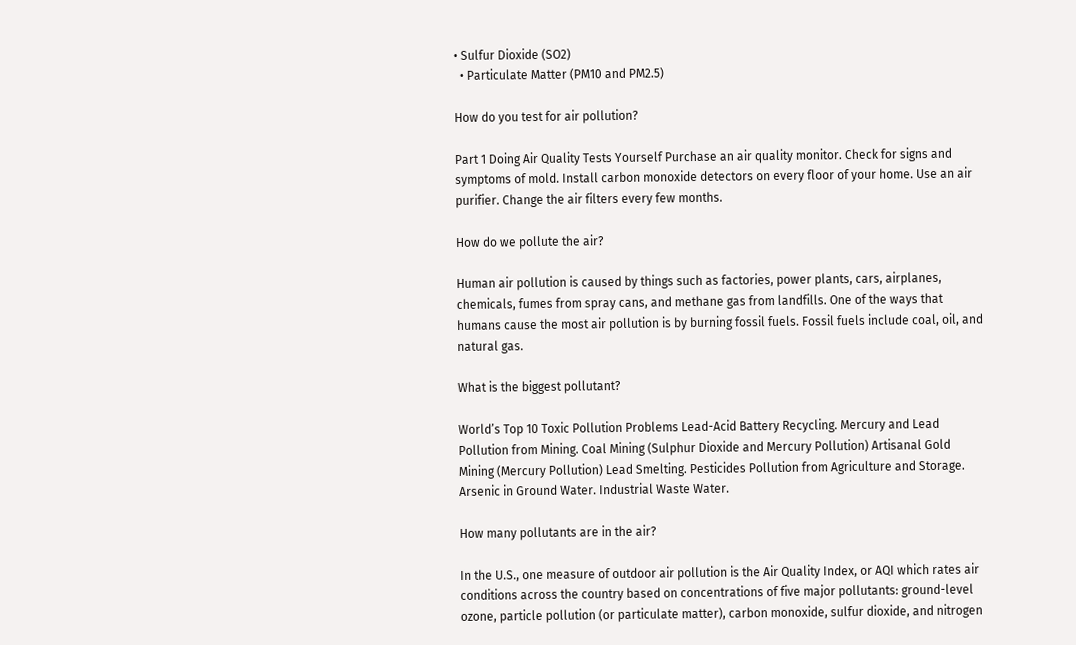• Sulfur Dioxide (SO2)
  • Particulate Matter (PM10 and PM2.5)

How do you test for air pollution?

Part 1 Doing Air Quality Tests Yourself Purchase an air quality monitor. Check for signs and symptoms of mold. Install carbon monoxide detectors on every floor of your home. Use an air purifier. Change the air filters every few months.

How do we pollute the air?

Human air pollution is caused by things such as factories, power plants, cars, airplanes, chemicals, fumes from spray cans, and methane gas from landfills. One of the ways that humans cause the most air pollution is by burning fossil fuels. Fossil fuels include coal, oil, and natural gas.

What is the biggest pollutant?

World’s Top 10 Toxic Pollution Problems Lead-Acid Battery Recycling. Mercury and Lead Pollution from Mining. Coal Mining (Sulphur Dioxide and Mercury Pollution) Artisanal Gold Mining (Mercury Pollution) Lead Smelting. Pesticides Pollution from Agriculture and Storage. Arsenic in Ground Water. Industrial Waste Water.

How many pollutants are in the air?

In the U.S., one measure of outdoor air pollution is the Air Quality Index, or AQI which rates air conditions across the country based on concentrations of five major pollutants: ground-level ozone, particle pollution (or particulate matter), carbon monoxide, sulfur dioxide, and nitrogen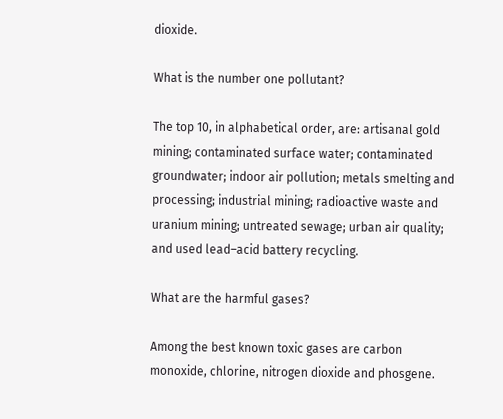dioxide.

What is the number one pollutant?

The top 10, in alphabetical order, are: artisanal gold mining; contaminated surface water; contaminated groundwater; indoor air pollution; metals smelting and processing; industrial mining; radioactive waste and uranium mining; untreated sewage; urban air quality; and used lead–acid battery recycling.

What are the harmful gases?

Among the best known toxic gases are carbon monoxide, chlorine, nitrogen dioxide and phosgene.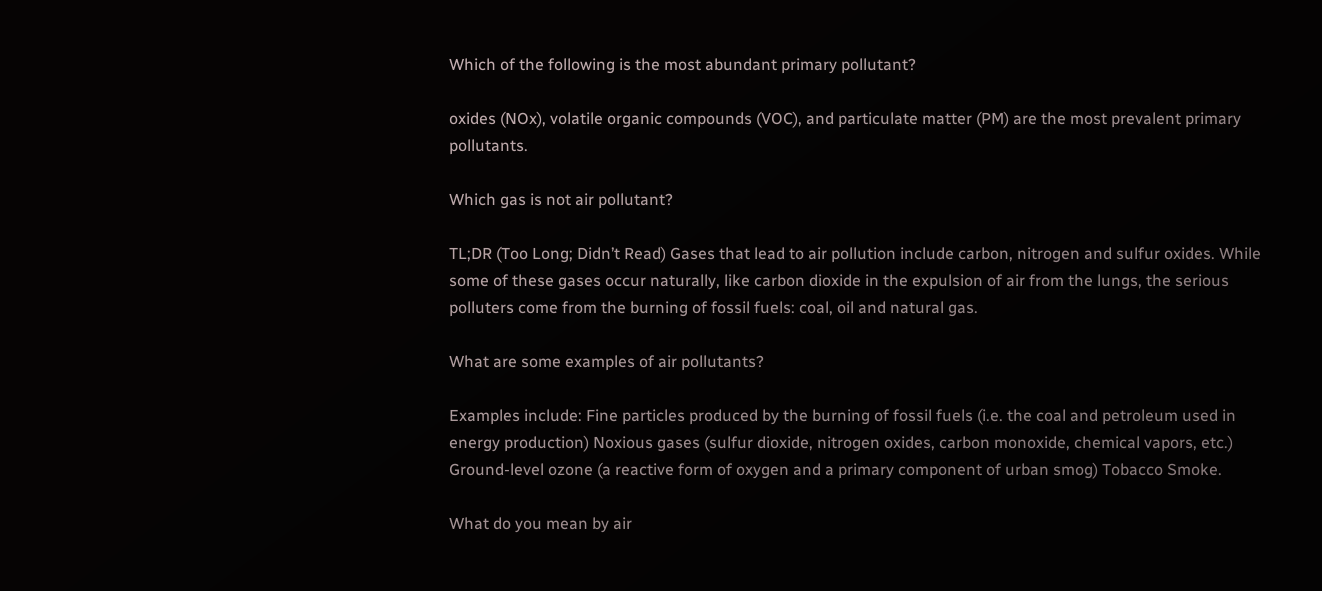Which of the following is the most abundant primary pollutant?

oxides (NOx), volatile organic compounds (VOC), and particulate matter (PM) are the most prevalent primary pollutants.

Which gas is not air pollutant?

TL;DR (Too Long; Didn’t Read) Gases that lead to air pollution include carbon, nitrogen and sulfur oxides. While some of these gases occur naturally, like carbon dioxide in the expulsion of air from the lungs, the serious polluters come from the burning of fossil fuels: coal, oil and natural gas.

What are some examples of air pollutants?

Examples include: Fine particles produced by the burning of fossil fuels (i.e. the coal and petroleum used in energy production) Noxious gases (sulfur dioxide, nitrogen oxides, carbon monoxide, chemical vapors, etc.) Ground-level ozone (a reactive form of oxygen and a primary component of urban smog) Tobacco Smoke.

What do you mean by air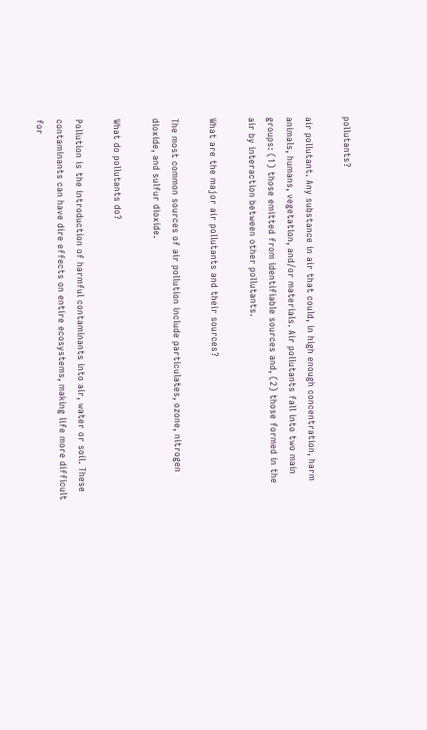pollutants?

air pollutant. Any substance in air that could, in high enough concentration, harm animals, humans, vegetation, and/or materials. Air pollutants fall into two main groups: (1) those emitted from identifiable sources and, (2) those formed in the air by interaction between other pollutants.

What are the major air pollutants and their sources?

The most common sources of air pollution include particulates, ozone, nitrogen dioxide, and sulfur dioxide.

What do pollutants do?

Pollution is the introduction of harmful contaminants into air, water or soil. These contaminants can have dire effects on entire ecosystems, making life more difficult for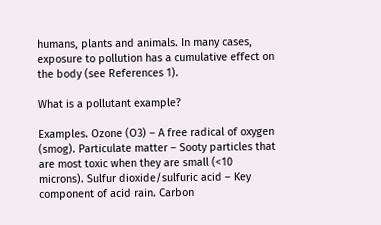humans, plants and animals. In many cases, exposure to pollution has a cumulative effect on the body (see References 1).

What is a pollutant example?

Examples. Ozone (O3) – A free radical of oxygen (smog). Particulate matter – Sooty particles that are most toxic when they are small (<10 microns). Sulfur dioxide/sulfuric acid – Key component of acid rain. Carbon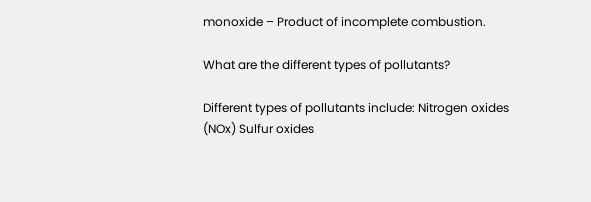monoxide – Product of incomplete combustion.

What are the different types of pollutants?

Different types of pollutants include: Nitrogen oxides (NOx) Sulfur oxides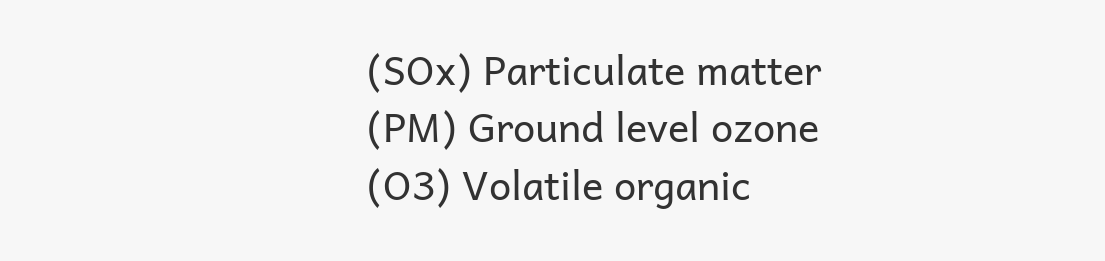(SOx) Particulate matter (PM) Ground level ozone (O3) Volatile organic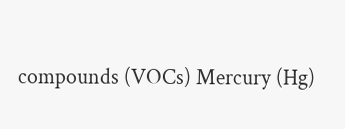compounds (VOCs) Mercury (Hg)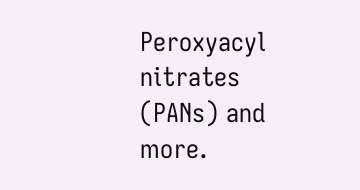Peroxyacyl nitrates (PANs) and more.